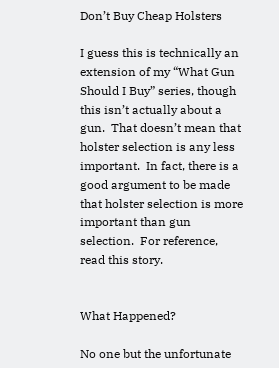Don’t Buy Cheap Holsters

I guess this is technically an extension of my “What Gun Should I Buy” series, though this isn’t actually about a gun.  That doesn’t mean that holster selection is any less important.  In fact, there is a good argument to be made that holster selection is more important than gun selection.  For reference, read this story.


What Happened?

No one but the unfortunate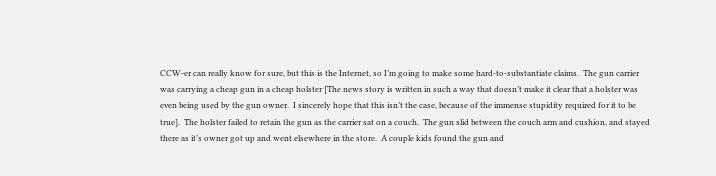CCW-er can really know for sure, but this is the Internet, so I’m going to make some hard-to-substantiate claims.  The gun carrier was carrying a cheap gun in a cheap holster [The news story is written in such a way that doesn’t make it clear that a holster was even being used by the gun owner.  I sincerely hope that this isn’t the case, because of the immense stupidity required for it to be true].  The holster failed to retain the gun as the carrier sat on a couch.  The gun slid between the couch arm and cushion, and stayed there as it’s owner got up and went elsewhere in the store.  A couple kids found the gun and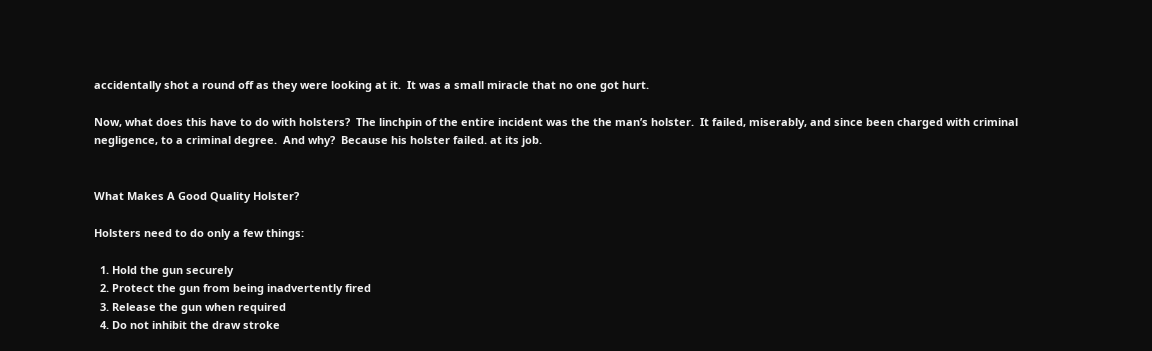accidentally shot a round off as they were looking at it.  It was a small miracle that no one got hurt.

Now, what does this have to do with holsters?  The linchpin of the entire incident was the the man’s holster.  It failed, miserably, and since been charged with criminal negligence, to a criminal degree.  And why?  Because his holster failed. at its job.


What Makes A Good Quality Holster?

Holsters need to do only a few things:

  1. Hold the gun securely
  2. Protect the gun from being inadvertently fired
  3. Release the gun when required
  4. Do not inhibit the draw stroke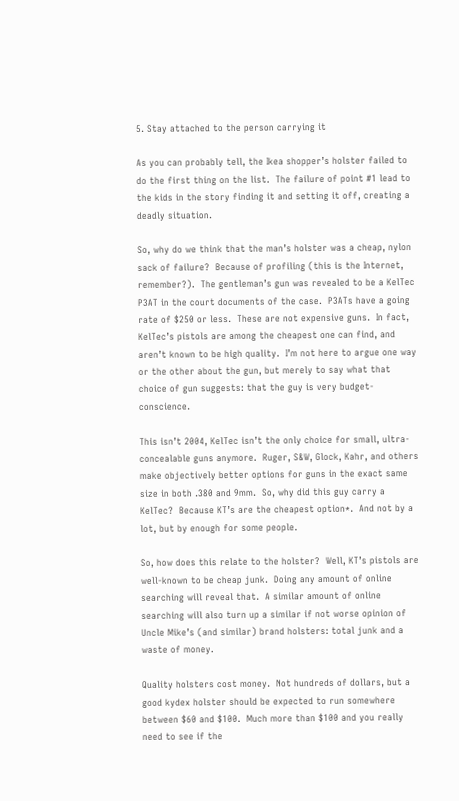5. Stay attached to the person carrying it

As you can probably tell, the Ikea shopper’s holster failed to do the first thing on the list.  The failure of point #1 lead to the kids in the story finding it and setting it off, creating a deadly situation.

So, why do we think that the man’s holster was a cheap, nylon sack of failure?  Because of profiling (this is the Internet, remember?).  The gentleman’s gun was revealed to be a KelTec P3AT in the court documents of the case.  P3ATs have a going rate of $250 or less.  These are not expensive guns.  In fact, KelTec’s pistols are among the cheapest one can find, and aren’t known to be high quality.  I’m not here to argue one way or the other about the gun, but merely to say what that choice of gun suggests: that the guy is very budget-conscience.

This isn’t 2004, KelTec isn’t the only choice for small, ultra-concealable guns anymore.  Ruger, S&W, Glock, Kahr, and others make objectively better options for guns in the exact same size in both .380 and 9mm.  So, why did this guy carry a KelTec?  Because KT’s are the cheapest option*.  And not by a lot, but by enough for some people.

So, how does this relate to the holster?  Well, KT’s pistols are well-known to be cheap junk.  Doing any amount of online searching will reveal that.  A similar amount of online searching will also turn up a similar if not worse opinion of Uncle Mike’s (and similar) brand holsters: total junk and a waste of money.

Quality holsters cost money.  Not hundreds of dollars, but a good kydex holster should be expected to run somewhere between $60 and $100.  Much more than $100 and you really need to see if the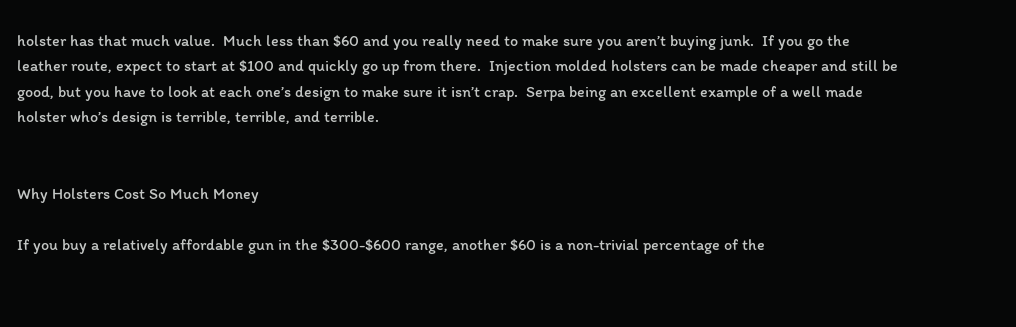holster has that much value.  Much less than $60 and you really need to make sure you aren’t buying junk.  If you go the leather route, expect to start at $100 and quickly go up from there.  Injection molded holsters can be made cheaper and still be good, but you have to look at each one’s design to make sure it isn’t crap.  Serpa being an excellent example of a well made holster who’s design is terrible, terrible, and terrible.


Why Holsters Cost So Much Money

If you buy a relatively affordable gun in the $300-$600 range, another $60 is a non-trivial percentage of the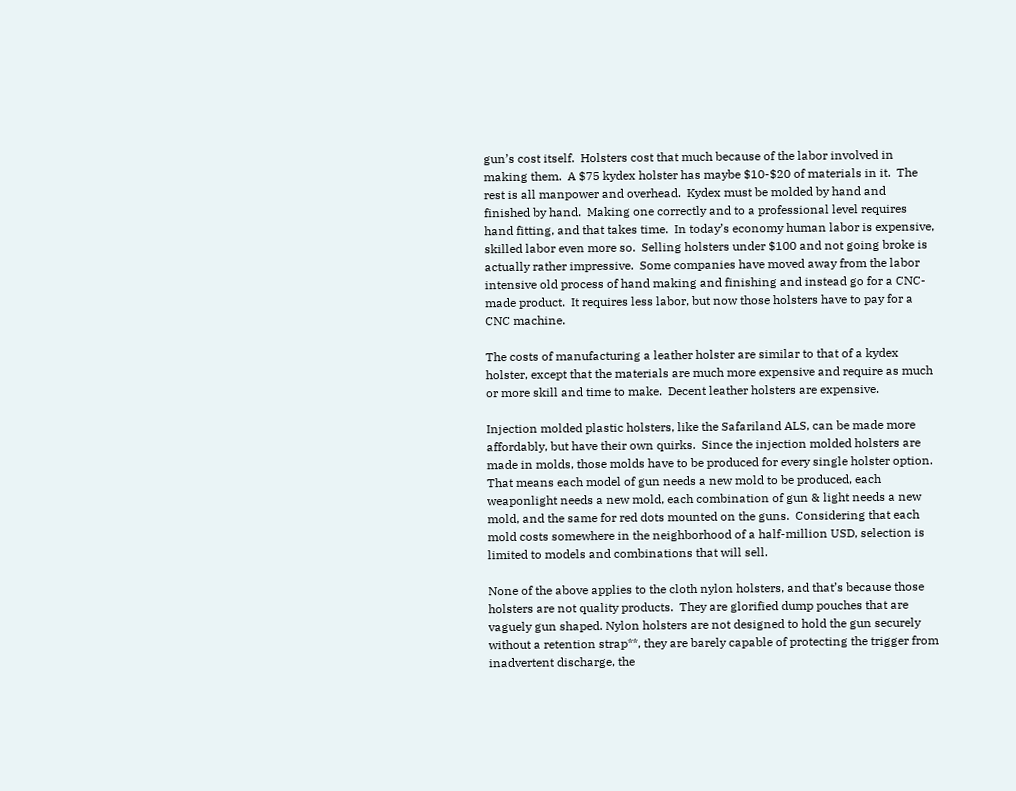gun’s cost itself.  Holsters cost that much because of the labor involved in making them.  A $75 kydex holster has maybe $10-$20 of materials in it.  The rest is all manpower and overhead.  Kydex must be molded by hand and finished by hand.  Making one correctly and to a professional level requires hand fitting, and that takes time.  In today’s economy human labor is expensive, skilled labor even more so.  Selling holsters under $100 and not going broke is actually rather impressive.  Some companies have moved away from the labor intensive old process of hand making and finishing and instead go for a CNC-made product.  It requires less labor, but now those holsters have to pay for a CNC machine.

The costs of manufacturing a leather holster are similar to that of a kydex holster, except that the materials are much more expensive and require as much or more skill and time to make.  Decent leather holsters are expensive.

Injection molded plastic holsters, like the Safariland ALS, can be made more affordably, but have their own quirks.  Since the injection molded holsters are made in molds, those molds have to be produced for every single holster option.  That means each model of gun needs a new mold to be produced, each weaponlight needs a new mold, each combination of gun & light needs a new mold, and the same for red dots mounted on the guns.  Considering that each mold costs somewhere in the neighborhood of a half-million USD, selection is limited to models and combinations that will sell.

None of the above applies to the cloth nylon holsters, and that’s because those holsters are not quality products.  They are glorified dump pouches that are vaguely gun shaped. Nylon holsters are not designed to hold the gun securely without a retention strap**, they are barely capable of protecting the trigger from inadvertent discharge, the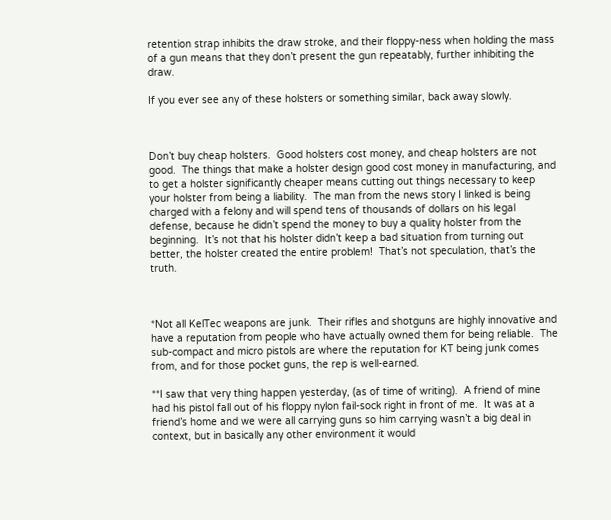retention strap inhibits the draw stroke, and their floppy-ness when holding the mass of a gun means that they don’t present the gun repeatably, further inhibiting the draw.

If you ever see any of these holsters or something similar, back away slowly.



Don’t buy cheap holsters.  Good holsters cost money, and cheap holsters are not good.  The things that make a holster design good cost money in manufacturing, and to get a holster significantly cheaper means cutting out things necessary to keep your holster from being a liability.  The man from the news story I linked is being charged with a felony and will spend tens of thousands of dollars on his legal defense, because he didn’t spend the money to buy a quality holster from the beginning.  It’s not that his holster didn’t keep a bad situation from turning out better, the holster created the entire problem!  That’s not speculation, that’s the truth.



*Not all KelTec weapons are junk.  Their rifles and shotguns are highly innovative and have a reputation from people who have actually owned them for being reliable.  The sub-compact and micro pistols are where the reputation for KT being junk comes from, and for those pocket guns, the rep is well-earned.

**I saw that very thing happen yesterday, (as of time of writing).  A friend of mine had his pistol fall out of his floppy nylon fail-sock right in front of me.  It was at a friend’s home and we were all carrying guns so him carrying wasn’t a big deal in context, but in basically any other environment it would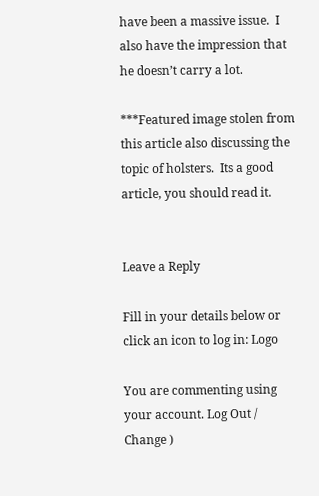have been a massive issue.  I also have the impression that he doesn’t carry a lot.

***Featured image stolen from this article also discussing the topic of holsters.  Its a good article, you should read it.


Leave a Reply

Fill in your details below or click an icon to log in: Logo

You are commenting using your account. Log Out /  Change )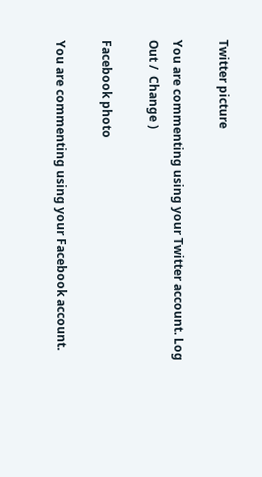Twitter picture

You are commenting using your Twitter account. Log Out /  Change )

Facebook photo

You are commenting using your Facebook account.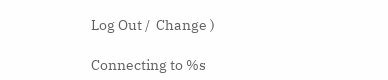Log Out /  Change )

Connecting to %s